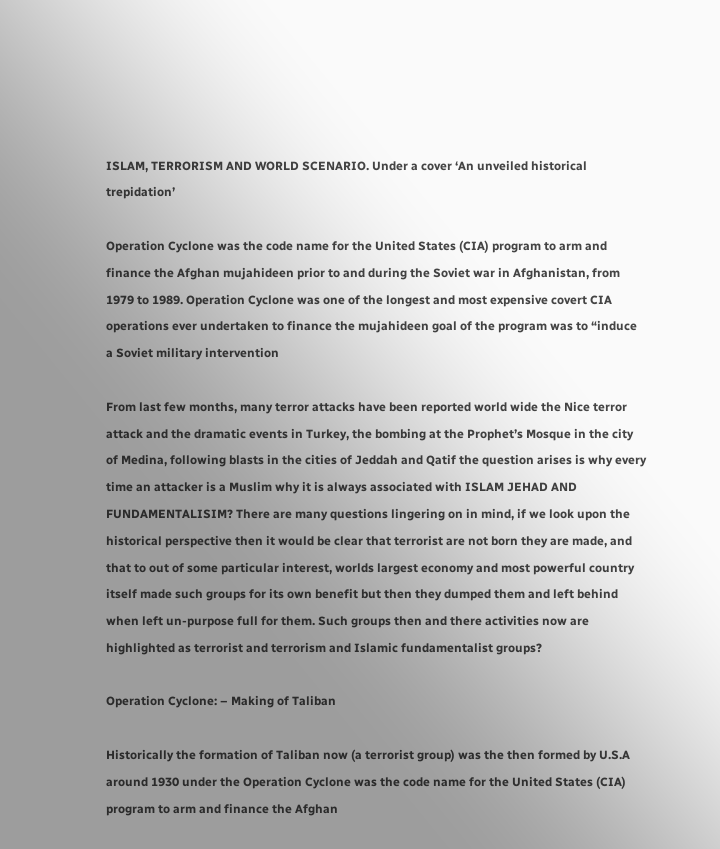ISLAM, TERRORISM AND WORLD SCENARIO. Under a cover ‘An unveiled historical trepidation’

Operation Cyclone was the code name for the United States (CIA) program to arm and finance the Afghan mujahideen prior to and during the Soviet war in Afghanistan, from 1979 to 1989. Operation Cyclone was one of the longest and most expensive covert CIA operations ever undertaken to finance the mujahideen goal of the program was to “induce a Soviet military intervention

From last few months, many terror attacks have been reported world wide the Nice terror attack and the dramatic events in Turkey, the bombing at the Prophet’s Mosque in the city of Medina, following blasts in the cities of Jeddah and Qatif the question arises is why every time an attacker is a Muslim why it is always associated with ISLAM JEHAD AND FUNDAMENTALISIM? There are many questions lingering on in mind, if we look upon the historical perspective then it would be clear that terrorist are not born they are made, and that to out of some particular interest, worlds largest economy and most powerful country itself made such groups for its own benefit but then they dumped them and left behind when left un-purpose full for them. Such groups then and there activities now are highlighted as terrorist and terrorism and Islamic fundamentalist groups?

Operation Cyclone: – Making of Taliban

Historically the formation of Taliban now (a terrorist group) was the then formed by U.S.A around 1930 under the Operation Cyclone was the code name for the United States (CIA) program to arm and finance the Afghan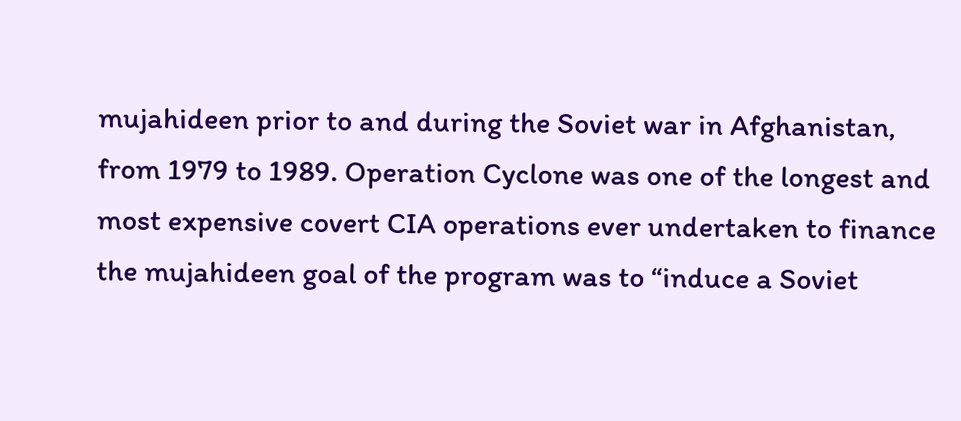mujahideen prior to and during the Soviet war in Afghanistan, from 1979 to 1989. Operation Cyclone was one of the longest and most expensive covert CIA operations ever undertaken to finance the mujahideen goal of the program was to “induce a Soviet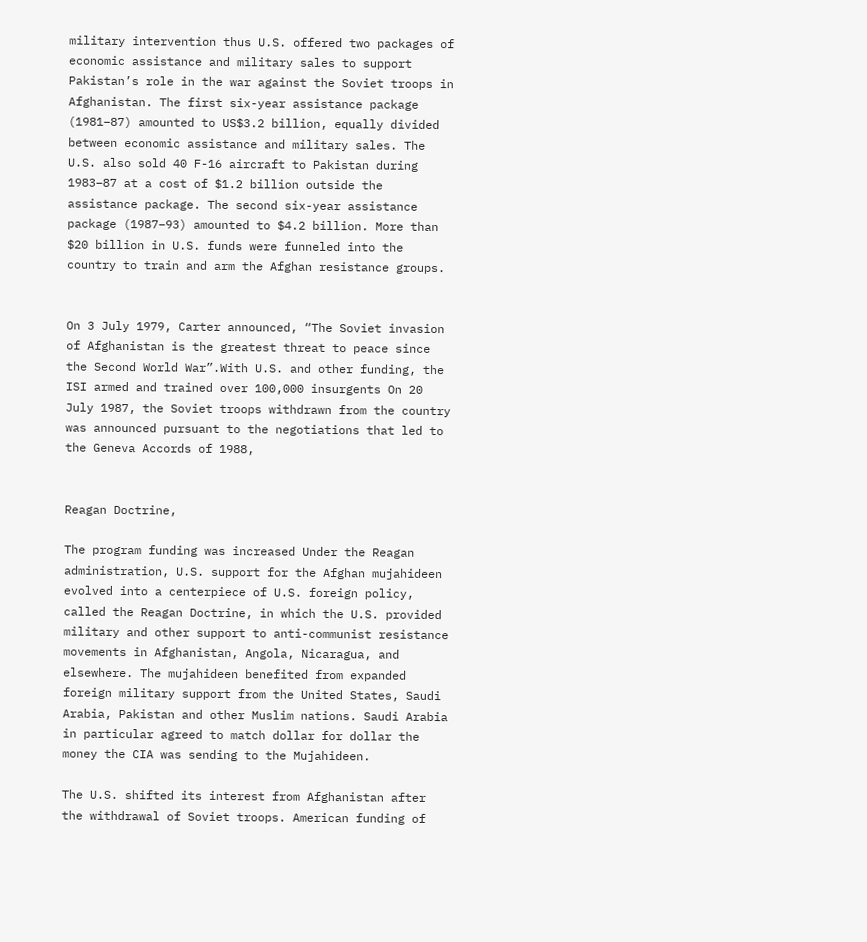military intervention thus U.S. offered two packages of economic assistance and military sales to support Pakistan’s role in the war against the Soviet troops in Afghanistan. The first six-year assistance package (1981–87) amounted to US$3.2 billion, equally divided between economic assistance and military sales. The U.S. also sold 40 F-16 aircraft to Pakistan during 1983–87 at a cost of $1.2 billion outside the assistance package. The second six-year assistance package (1987–93) amounted to $4.2 billion. More than $20 billion in U.S. funds were funneled into the country to train and arm the Afghan resistance groups.


On 3 July 1979, Carter announced, “The Soviet invasion of Afghanistan is the greatest threat to peace since the Second World War”.With U.S. and other funding, the ISI armed and trained over 100,000 insurgents On 20 July 1987, the Soviet troops withdrawn from the country was announced pursuant to the negotiations that led to the Geneva Accords of 1988,


Reagan Doctrine,

The program funding was increased Under the Reagan administration, U.S. support for the Afghan mujahideen evolved into a centerpiece of U.S. foreign policy, called the Reagan Doctrine, in which the U.S. provided military and other support to anti-communist resistance movements in Afghanistan, Angola, Nicaragua, and elsewhere. The mujahideen benefited from expanded foreign military support from the United States, Saudi Arabia, Pakistan and other Muslim nations. Saudi Arabia in particular agreed to match dollar for dollar the money the CIA was sending to the Mujahideen.

The U.S. shifted its interest from Afghanistan after the withdrawal of Soviet troops. American funding of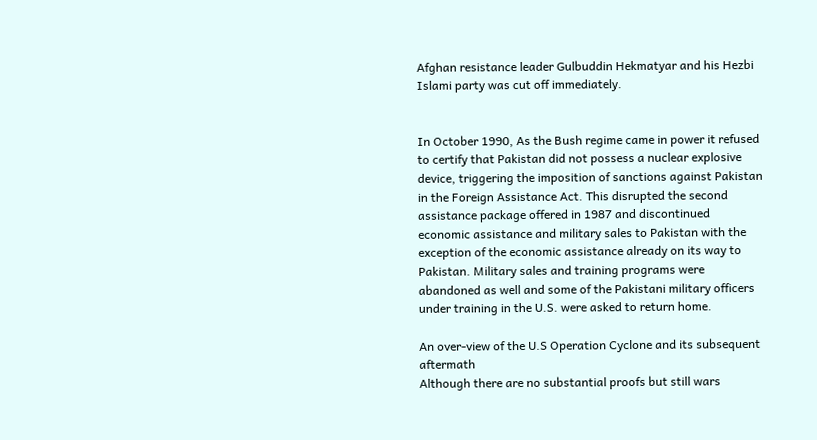Afghan resistance leader Gulbuddin Hekmatyar and his Hezbi Islami party was cut off immediately.


In October 1990, As the Bush regime came in power it refused to certify that Pakistan did not possess a nuclear explosive device, triggering the imposition of sanctions against Pakistan in the Foreign Assistance Act. This disrupted the second assistance package offered in 1987 and discontinued economic assistance and military sales to Pakistan with the exception of the economic assistance already on its way to Pakistan. Military sales and training programs were abandoned as well and some of the Pakistani military officers under training in the U.S. were asked to return home.

An over-view of the U.S Operation Cyclone and its subsequent aftermath
Although there are no substantial proofs but still wars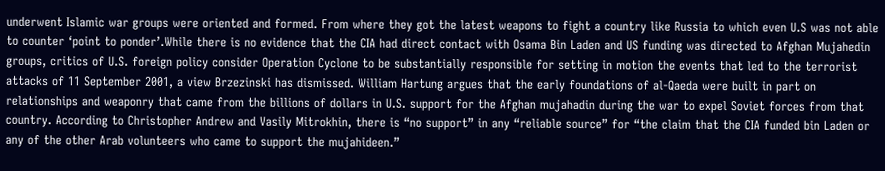underwent Islamic war groups were oriented and formed. From where they got the latest weapons to fight a country like Russia to which even U.S was not able to counter ‘point to ponder’.While there is no evidence that the CIA had direct contact with Osama Bin Laden and US funding was directed to Afghan Mujahedin groups, critics of U.S. foreign policy consider Operation Cyclone to be substantially responsible for setting in motion the events that led to the terrorist attacks of 11 September 2001, a view Brzezinski has dismissed. William Hartung argues that the early foundations of al-Qaeda were built in part on relationships and weaponry that came from the billions of dollars in U.S. support for the Afghan mujahadin during the war to expel Soviet forces from that country. According to Christopher Andrew and Vasily Mitrokhin, there is “no support” in any “reliable source” for “the claim that the CIA funded bin Laden or any of the other Arab volunteers who came to support the mujahideen.”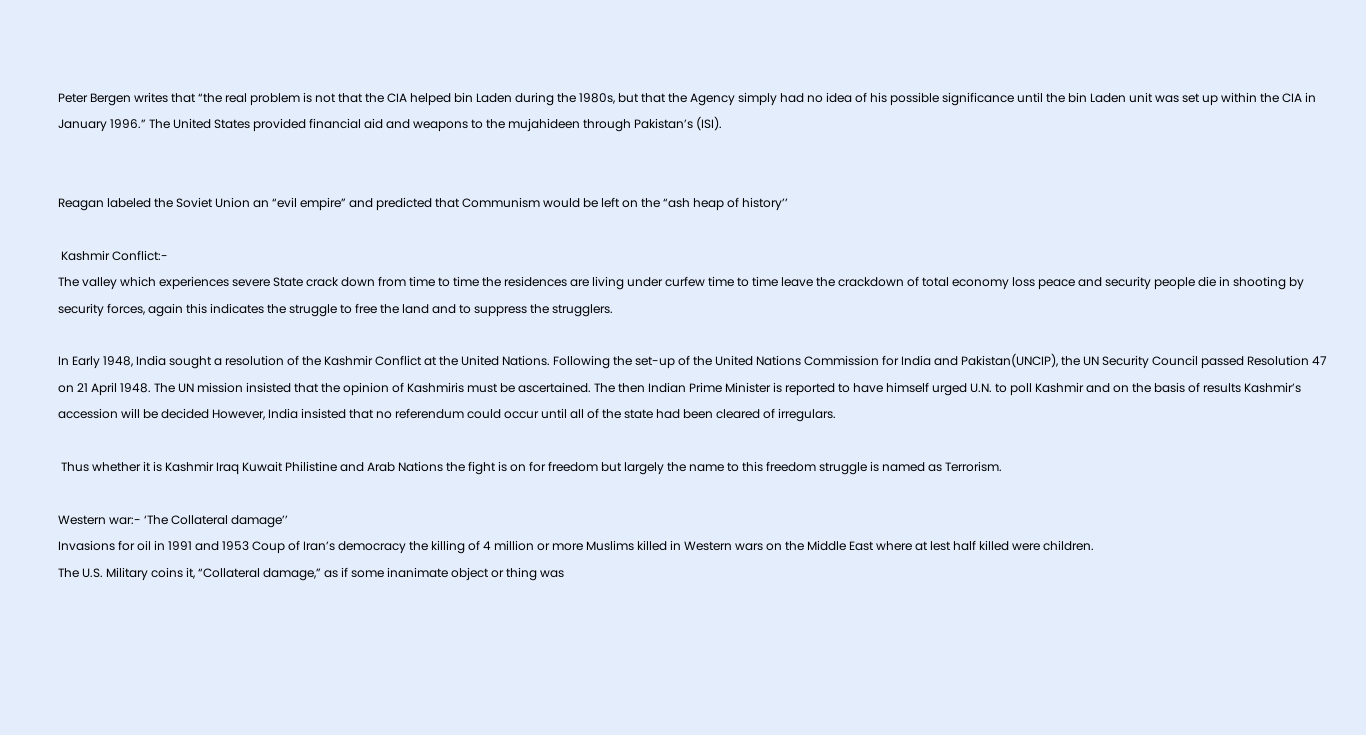Peter Bergen writes that “the real problem is not that the CIA helped bin Laden during the 1980s, but that the Agency simply had no idea of his possible significance until the bin Laden unit was set up within the CIA in January 1996.” The United States provided financial aid and weapons to the mujahideen through Pakistan’s (ISI).


Reagan labeled the Soviet Union an “evil empire” and predicted that Communism would be left on the “ash heap of history’’

 Kashmir Conflict:-
The valley which experiences severe State crack down from time to time the residences are living under curfew time to time leave the crackdown of total economy loss peace and security people die in shooting by security forces, again this indicates the struggle to free the land and to suppress the strugglers.

In Early 1948, India sought a resolution of the Kashmir Conflict at the United Nations. Following the set-up of the United Nations Commission for India and Pakistan(UNCIP), the UN Security Council passed Resolution 47 on 21 April 1948. The UN mission insisted that the opinion of Kashmiris must be ascertained. The then Indian Prime Minister is reported to have himself urged U.N. to poll Kashmir and on the basis of results Kashmir’s accession will be decided However, India insisted that no referendum could occur until all of the state had been cleared of irregulars.

 Thus whether it is Kashmir Iraq Kuwait Philistine and Arab Nations the fight is on for freedom but largely the name to this freedom struggle is named as Terrorism.

Western war:- ‘The Collateral damage’’
Invasions for oil in 1991 and 1953 Coup of Iran’s democracy the killing of 4 million or more Muslims killed in Western wars on the Middle East where at lest half killed were children.
The U.S. Military coins it, “Collateral damage,” as if some inanimate object or thing was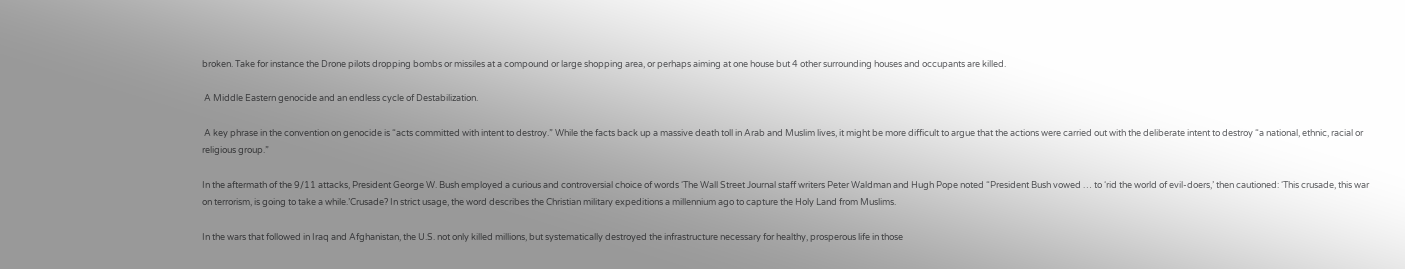broken. Take for instance the Drone pilots dropping bombs or missiles at a compound or large shopping area, or perhaps aiming at one house but 4 other surrounding houses and occupants are killed.

 A Middle Eastern genocide and an endless cycle of Destabilization.

 A key phrase in the convention on genocide is “acts committed with intent to destroy.” While the facts back up a massive death toll in Arab and Muslim lives, it might be more difficult to argue that the actions were carried out with the deliberate intent to destroy “a national, ethnic, racial or religious group.”

In the aftermath of the 9/11 attacks, President George W. Bush employed a curious and controversial choice of words ‘The Wall Street Journal staff writers Peter Waldman and Hugh Pope noted “President Bush vowed … to ‘rid the world of evil-doers,’ then cautioned: ‘This crusade, this war on terrorism, is going to take a while.’Crusade? In strict usage, the word describes the Christian military expeditions a millennium ago to capture the Holy Land from Muslims.

In the wars that followed in Iraq and Afghanistan, the U.S. not only killed millions, but systematically destroyed the infrastructure necessary for healthy, prosperous life in those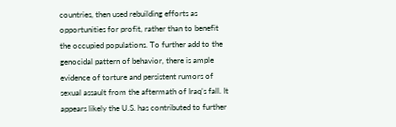countries, then used rebuilding efforts as opportunities for profit, rather than to benefit the occupied populations. To further add to the genocidal pattern of behavior, there is ample evidence of torture and persistent rumors of sexual assault from the aftermath of Iraq’s fall. It appears likely the U.S. has contributed to further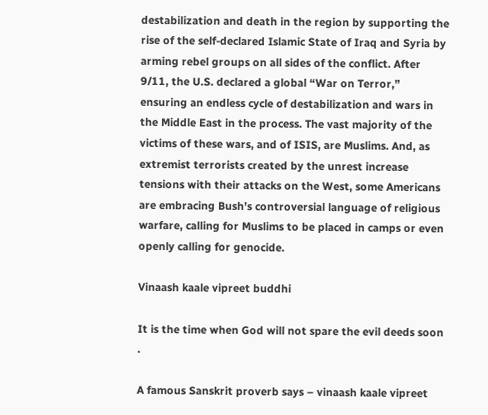destabilization and death in the region by supporting the rise of the self-declared Islamic State of Iraq and Syria by arming rebel groups on all sides of the conflict. After 9/11, the U.S. declared a global “War on Terror,” ensuring an endless cycle of destabilization and wars in the Middle East in the process. The vast majority of the victims of these wars, and of ISIS, are Muslims. And, as extremist terrorists created by the unrest increase tensions with their attacks on the West, some Americans are embracing Bush’s controversial language of religious warfare, calling for Muslims to be placed in camps or even openly calling for genocide.

Vinaash kaale vipreet buddhi

It is the time when God will not spare the evil deeds soon .

A famous Sanskrit proverb says – vinaash kaale vipreet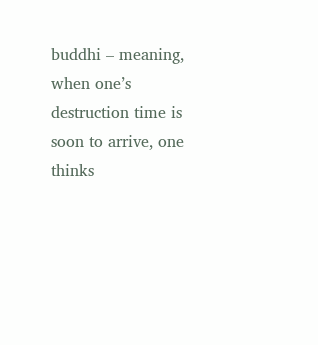buddhi – meaning, when one’s destruction time is soon to arrive, one thinks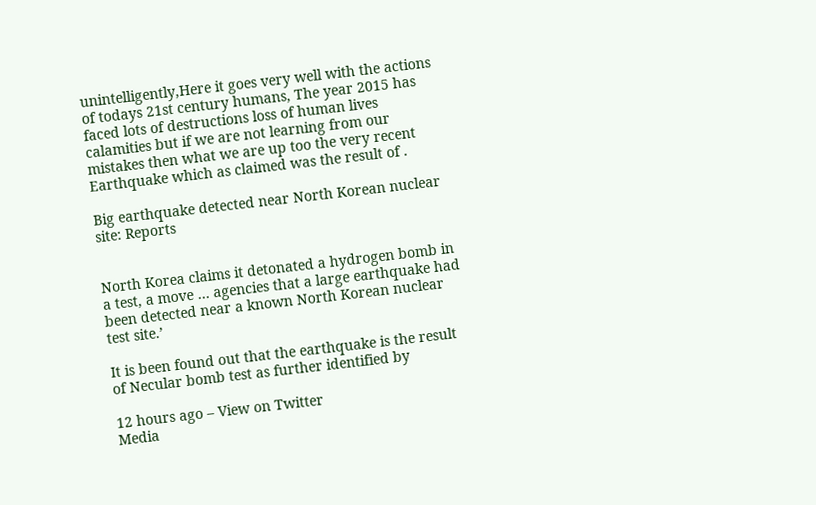unintelligently,Here it goes very well with the actions of todays 21st century humans, The year 2015 has faced lots of destructions loss of human lives calamities but if we are not learning from our mistakes then what we are up too the very recent Earthquake which as claimed was the result of .

Big earthquake detected near North Korean nuclear site: Reports


North Korea claims it detonated a hydrogen bomb in a test, a move … agencies that a large earthquake had been detected near a known North Korean nuclear test site.’

It is been found out that the earthquake is the result of Necular bomb test as further identified by

12 hours ago – View on Twitter
Media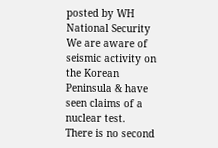posted by WH National Security
We are aware of seismic activity on the Korean Peninsula & have seen claims of a nuclear test.
There is no second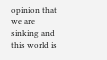opinion that we are sinking and this world is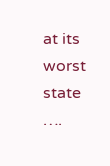at its worst state ….